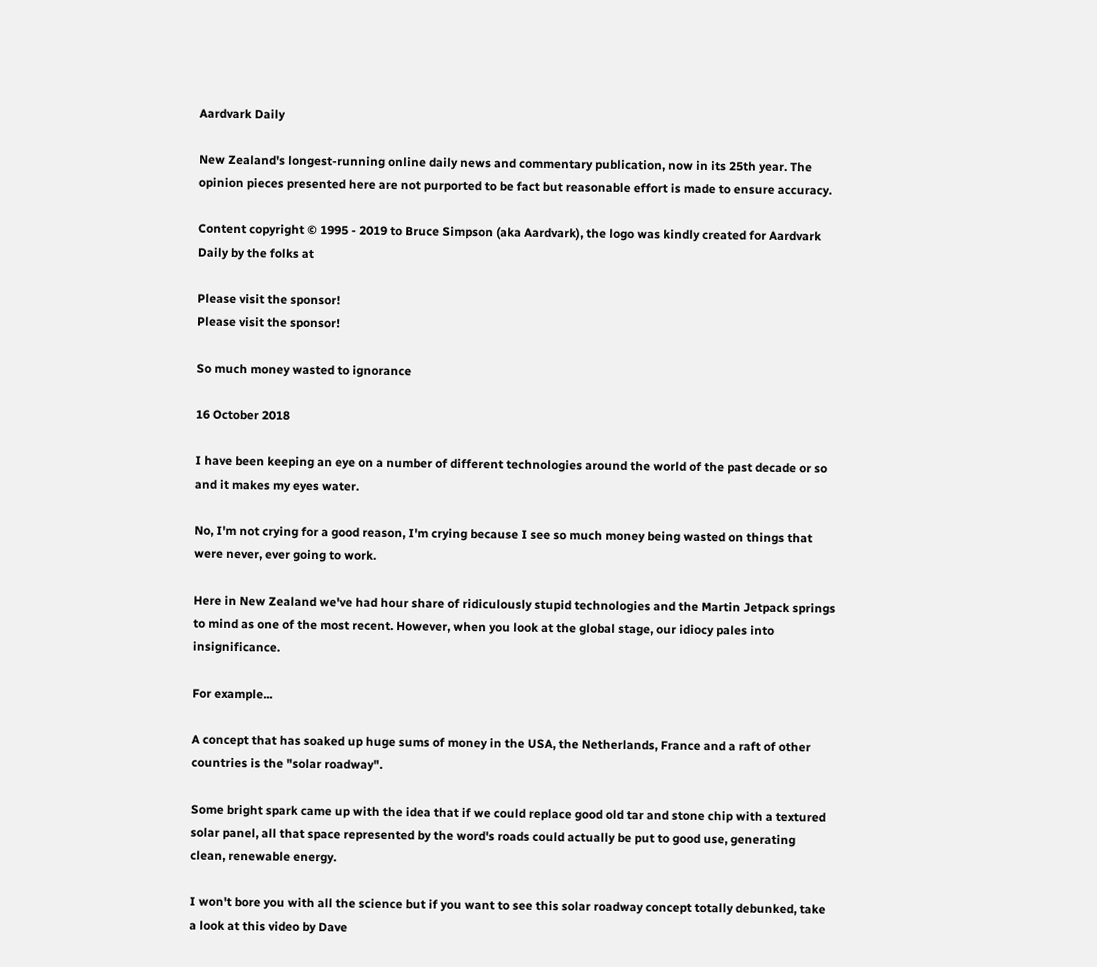Aardvark Daily

New Zealand's longest-running online daily news and commentary publication, now in its 25th year. The opinion pieces presented here are not purported to be fact but reasonable effort is made to ensure accuracy.

Content copyright © 1995 - 2019 to Bruce Simpson (aka Aardvark), the logo was kindly created for Aardvark Daily by the folks at

Please visit the sponsor!
Please visit the sponsor!

So much money wasted to ignorance

16 October 2018

I have been keeping an eye on a number of different technologies around the world of the past decade or so and it makes my eyes water.

No, I'm not crying for a good reason, I'm crying because I see so much money being wasted on things that were never, ever going to work.

Here in New Zealand we've had hour share of ridiculously stupid technologies and the Martin Jetpack springs to mind as one of the most recent. However, when you look at the global stage, our idiocy pales into insignificance.

For example...

A concept that has soaked up huge sums of money in the USA, the Netherlands, France and a raft of other countries is the "solar roadway".

Some bright spark came up with the idea that if we could replace good old tar and stone chip with a textured solar panel, all that space represented by the word's roads could actually be put to good use, generating clean, renewable energy.

I won't bore you with all the science but if you want to see this solar roadway concept totally debunked, take a look at this video by Dave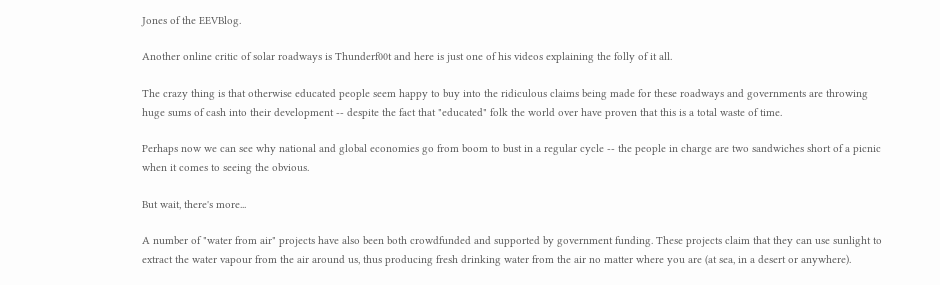Jones of the EEVBlog.

Another online critic of solar roadways is Thunderf00t and here is just one of his videos explaining the folly of it all.

The crazy thing is that otherwise educated people seem happy to buy into the ridiculous claims being made for these roadways and governments are throwing huge sums of cash into their development -- despite the fact that "educated" folk the world over have proven that this is a total waste of time.

Perhaps now we can see why national and global economies go from boom to bust in a regular cycle -- the people in charge are two sandwiches short of a picnic when it comes to seeing the obvious.

But wait, there's more...

A number of "water from air" projects have also been both crowdfunded and supported by government funding. These projects claim that they can use sunlight to extract the water vapour from the air around us, thus producing fresh drinking water from the air no matter where you are (at sea, in a desert or anywhere).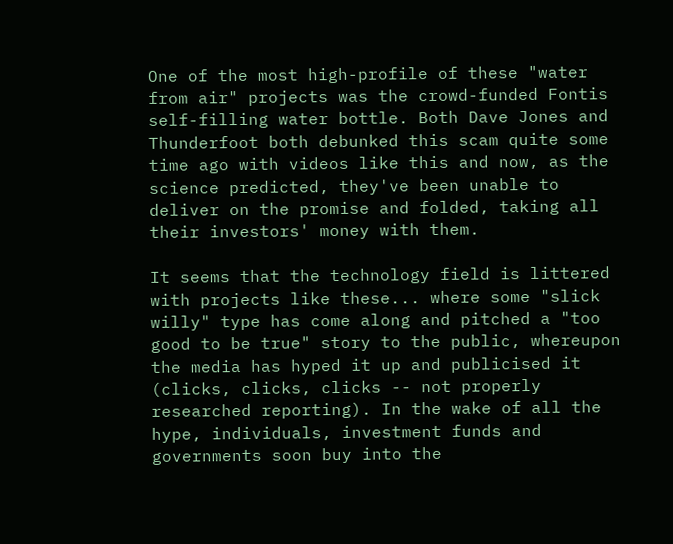One of the most high-profile of these "water from air" projects was the crowd-funded Fontis self-filling water bottle. Both Dave Jones and Thunderfoot both debunked this scam quite some time ago with videos like this and now, as the science predicted, they've been unable to deliver on the promise and folded, taking all their investors' money with them.

It seems that the technology field is littered with projects like these... where some "slick willy" type has come along and pitched a "too good to be true" story to the public, whereupon the media has hyped it up and publicised it (clicks, clicks, clicks -- not properly researched reporting). In the wake of all the hype, individuals, investment funds and governments soon buy into the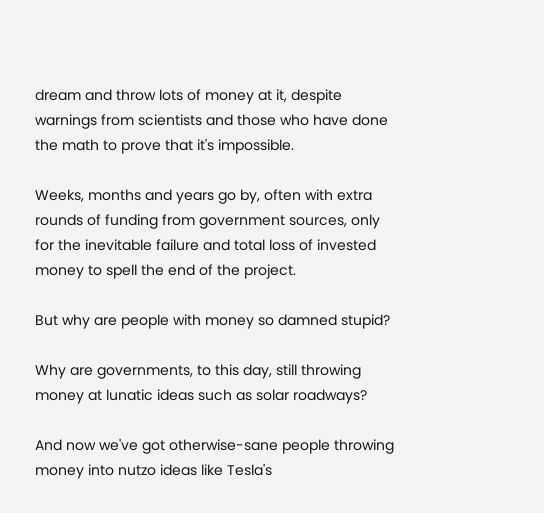dream and throw lots of money at it, despite warnings from scientists and those who have done the math to prove that it's impossible.

Weeks, months and years go by, often with extra rounds of funding from government sources, only for the inevitable failure and total loss of invested money to spell the end of the project.

But why are people with money so damned stupid?

Why are governments, to this day, still throwing money at lunatic ideas such as solar roadways?

And now we've got otherwise-sane people throwing money into nutzo ideas like Tesla's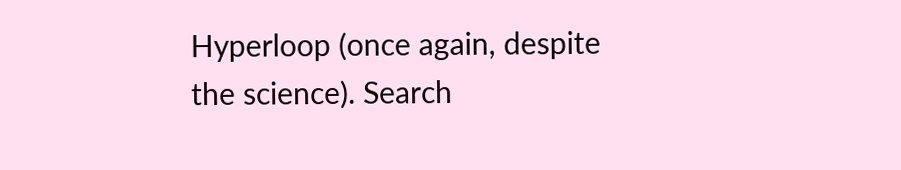Hyperloop (once again, despite the science). Search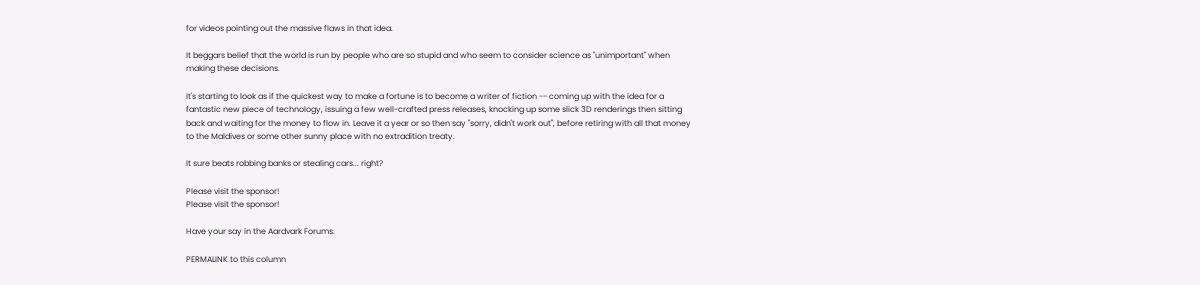for videos pointing out the massive flaws in that idea.

It beggars belief that the world is run by people who are so stupid and who seem to consider science as "unimportant" when making these decisions.

It's starting to look as if the quickest way to make a fortune is to become a writer of fiction -- coming up with the idea for a fantastic new piece of technology, issuing a few well-crafted press releases, knocking up some slick 3D renderings then sitting back and waiting for the money to flow in. Leave it a year or so then say "sorry, didn't work out", before retiring with all that money to the Maldives or some other sunny place with no extradition treaty.

It sure beats robbing banks or stealing cars... right?

Please visit the sponsor!
Please visit the sponsor!

Have your say in the Aardvark Forums.

PERMALINK to this column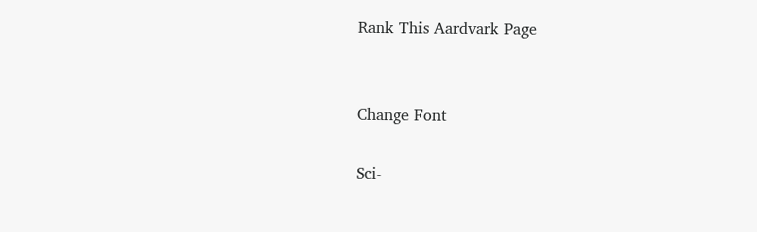Rank This Aardvark Page


Change Font

Sci-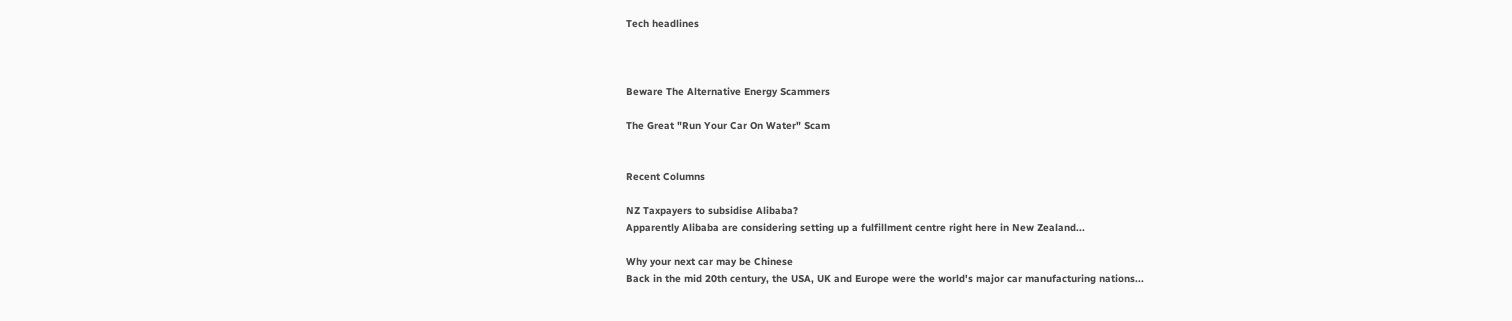Tech headlines



Beware The Alternative Energy Scammers

The Great "Run Your Car On Water" Scam


Recent Columns

NZ Taxpayers to subsidise Alibaba?
Apparently Alibaba are considering setting up a fulfillment centre right here in New Zealand...

Why your next car may be Chinese
Back in the mid 20th century, the USA, UK and Europe were the world's major car manufacturing nations...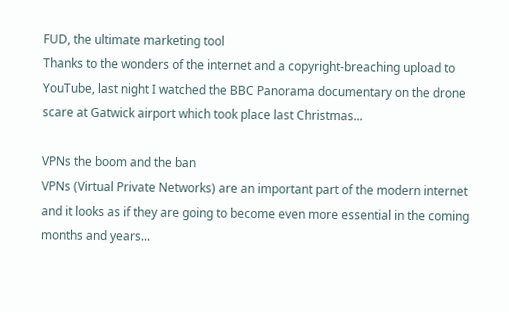FUD, the ultimate marketing tool
Thanks to the wonders of the internet and a copyright-breaching upload to YouTube, last night I watched the BBC Panorama documentary on the drone scare at Gatwick airport which took place last Christmas...

VPNs the boom and the ban
VPNs (Virtual Private Networks) are an important part of the modern internet and it looks as if they are going to become even more essential in the coming months and years...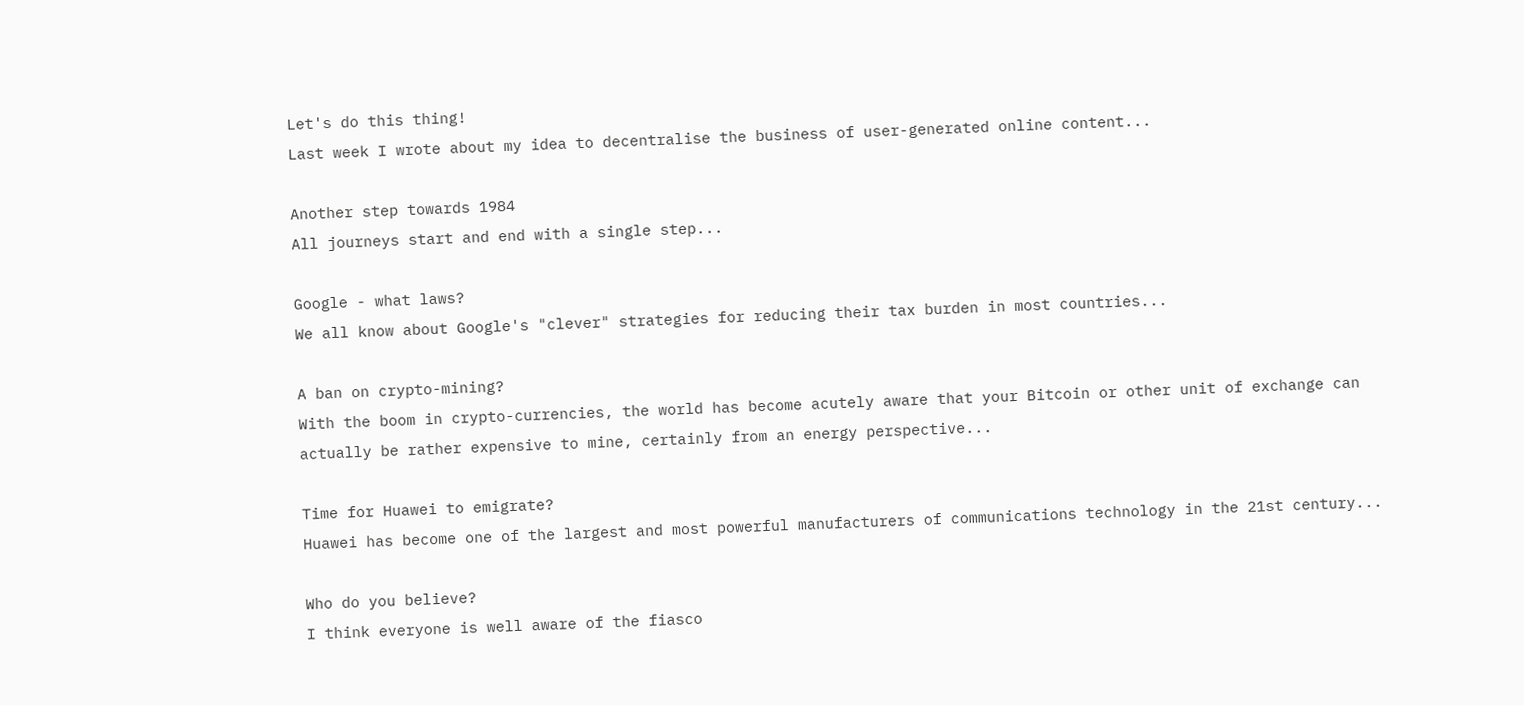Let's do this thing!
Last week I wrote about my idea to decentralise the business of user-generated online content...

Another step towards 1984
All journeys start and end with a single step...

Google - what laws?
We all know about Google's "clever" strategies for reducing their tax burden in most countries...

A ban on crypto-mining?
With the boom in crypto-currencies, the world has become acutely aware that your Bitcoin or other unit of exchange can actually be rather expensive to mine, certainly from an energy perspective...

Time for Huawei to emigrate?
Huawei has become one of the largest and most powerful manufacturers of communications technology in the 21st century...

Who do you believe?
I think everyone is well aware of the fiasco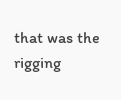that was the rigging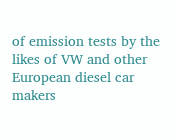of emission tests by the likes of VW and other European diesel car makers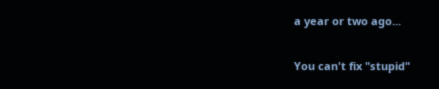a year or two ago...

You can't fix "stupid"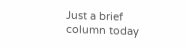Just a brief column today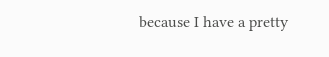because I have a pretty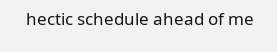hectic schedule ahead of me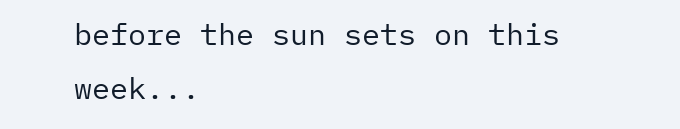before the sun sets on this week...